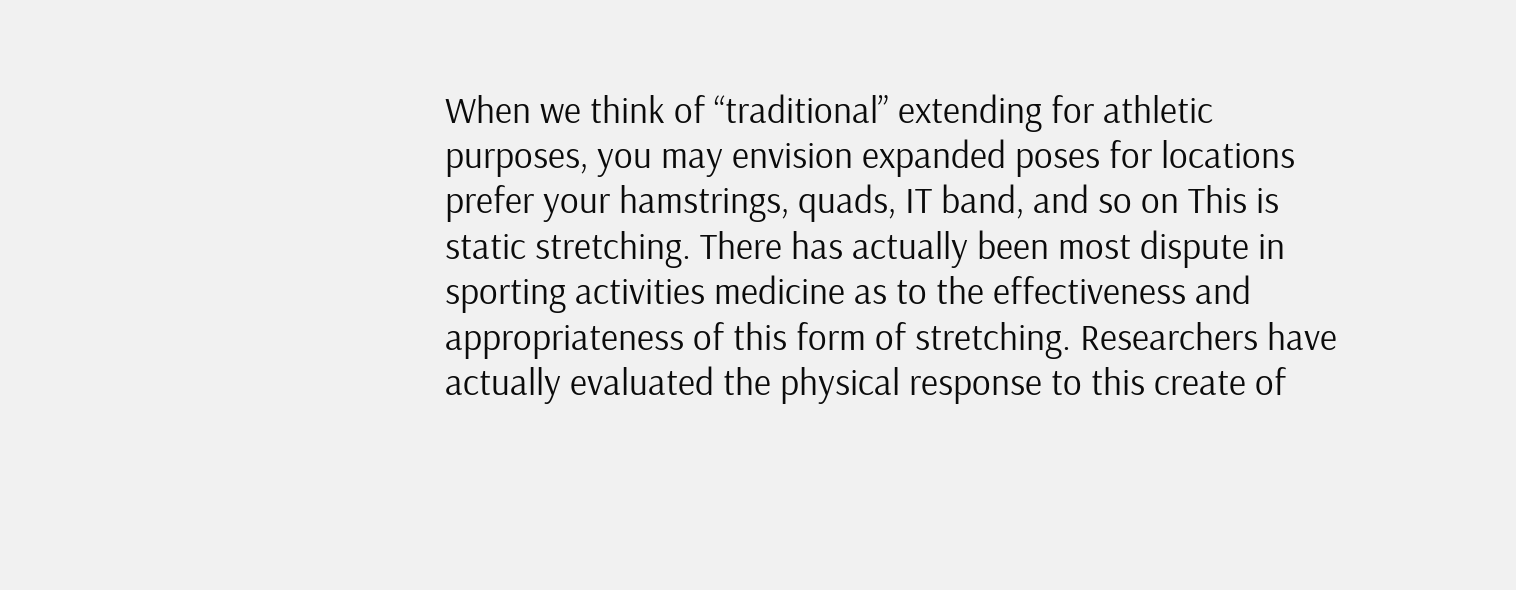When we think of “traditional” extending for athletic purposes, you may envision expanded poses for locations prefer your hamstrings, quads, IT band, and so on This is static stretching. There has actually been most dispute in sporting activities medicine as to the effectiveness and appropriateness of this form of stretching. Researchers have actually evaluated the physical response to this create of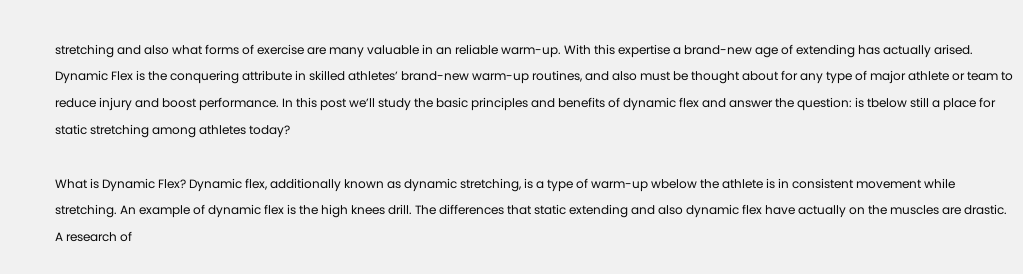stretching and also what forms of exercise are many valuable in an reliable warm-up. With this expertise a brand-new age of extending has actually arised. Dynamic Flex is the conquering attribute in skilled athletes’ brand-new warm-up routines, and also must be thought about for any type of major athlete or team to reduce injury and boost performance. In this post we’ll study the basic principles and benefits of dynamic flex and answer the question: is tbelow still a place for static stretching among athletes today?

What is Dynamic Flex? Dynamic flex, additionally known as dynamic stretching, is a type of warm-up wbelow the athlete is in consistent movement while stretching. An example of dynamic flex is the high knees drill. The differences that static extending and also dynamic flex have actually on the muscles are drastic. A research of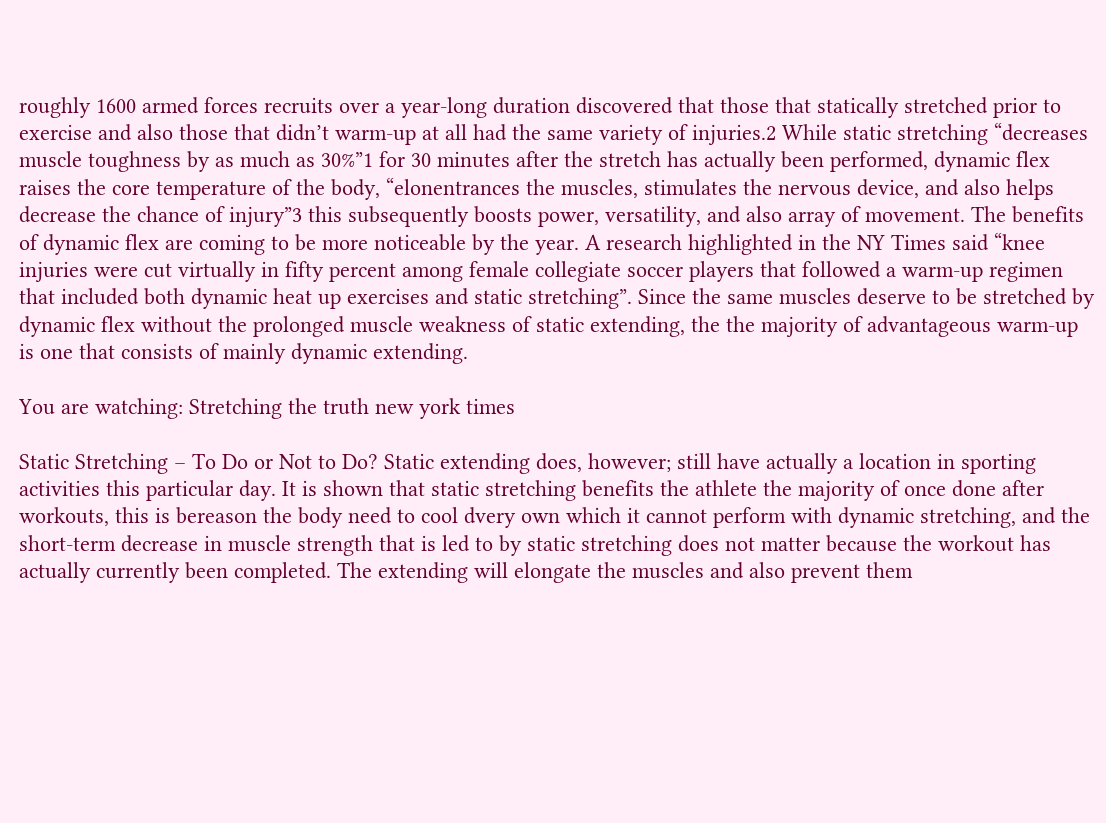roughly 1600 armed forces recruits over a year-long duration discovered that those that statically stretched prior to exercise and also those that didn’t warm-up at all had the same variety of injuries.2 While static stretching “decreases muscle toughness by as much as 30%”1 for 30 minutes after the stretch has actually been performed, dynamic flex raises the core temperature of the body, “elonentrances the muscles, stimulates the nervous device, and also helps decrease the chance of injury”3 this subsequently boosts power, versatility, and also array of movement. The benefits of dynamic flex are coming to be more noticeable by the year. A research highlighted in the NY Times said “knee injuries were cut virtually in fifty percent among female collegiate soccer players that followed a warm-up regimen that included both dynamic heat up exercises and static stretching”. Since the same muscles deserve to be stretched by dynamic flex without the prolonged muscle weakness of static extending, the the majority of advantageous warm-up is one that consists of mainly dynamic extending.

You are watching: Stretching the truth new york times

Static Stretching – To Do or Not to Do? Static extending does, however; still have actually a location in sporting activities this particular day. It is shown that static stretching benefits the athlete the majority of once done after workouts, this is bereason the body need to cool dvery own which it cannot perform with dynamic stretching, and the short-term decrease in muscle strength that is led to by static stretching does not matter because the workout has actually currently been completed. The extending will elongate the muscles and also prevent them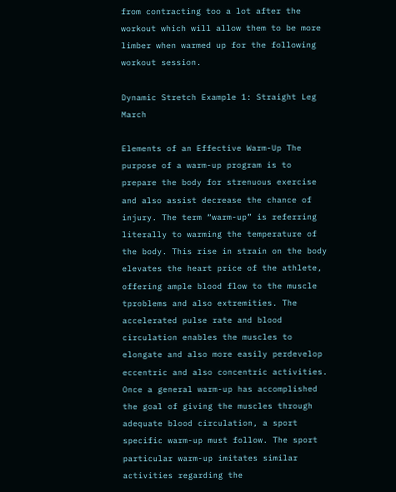from contracting too a lot after the workout which will allow them to be more limber when warmed up for the following workout session.

Dynamic Stretch Example 1: Straight Leg March

Elements of an Effective Warm-Up The purpose of a warm-up program is to prepare the body for strenuous exercise and also assist decrease the chance of injury. The term “warm-up” is referring literally to warming the temperature of the body. This rise in strain on the body elevates the heart price of the athlete, offering ample blood flow to the muscle tproblems and also extremities. The accelerated pulse rate and blood circulation enables the muscles to elongate and also more easily perdevelop eccentric and also concentric activities. Once a general warm-up has accomplished the goal of giving the muscles through adequate blood circulation, a sport specific warm-up must follow. The sport particular warm-up imitates similar activities regarding the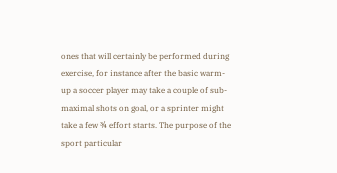ones that will certainly be performed during exercise, for instance after the basic warm-up a soccer player may take a couple of sub-maximal shots on goal, or a sprinter might take a few ¾ effort starts. The purpose of the sport particular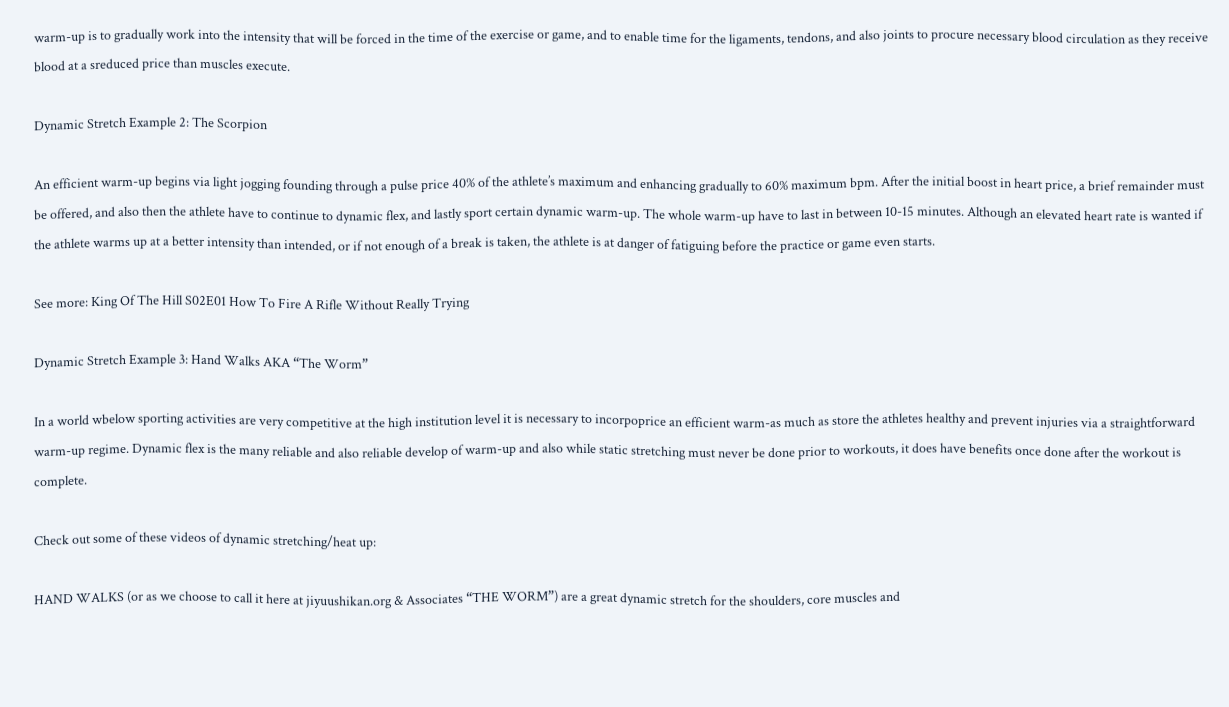warm-up is to gradually work into the intensity that will be forced in the time of the exercise or game, and to enable time for the ligaments, tendons, and also joints to procure necessary blood circulation as they receive blood at a sreduced price than muscles execute.

Dynamic Stretch Example 2: The Scorpion

An efficient warm-up begins via light jogging founding through a pulse price 40% of the athlete’s maximum and enhancing gradually to 60% maximum bpm. After the initial boost in heart price, a brief remainder must be offered, and also then the athlete have to continue to dynamic flex, and lastly sport certain dynamic warm-up. The whole warm-up have to last in between 10-15 minutes. Although an elevated heart rate is wanted if the athlete warms up at a better intensity than intended, or if not enough of a break is taken, the athlete is at danger of fatiguing before the practice or game even starts.

See more: King Of The Hill S02E01 How To Fire A Rifle Without Really Trying

Dynamic Stretch Example 3: Hand Walks AKA “The Worm”

In a world wbelow sporting activities are very competitive at the high institution level it is necessary to incorpoprice an efficient warm-as much as store the athletes healthy and prevent injuries via a straightforward warm-up regime. Dynamic flex is the many reliable and also reliable develop of warm-up and also while static stretching must never be done prior to workouts, it does have benefits once done after the workout is complete.

Check out some of these videos of dynamic stretching/heat up:

HAND WALKS (or as we choose to call it here at jiyuushikan.org & Associates “THE WORM”) are a great dynamic stretch for the shoulders, core muscles and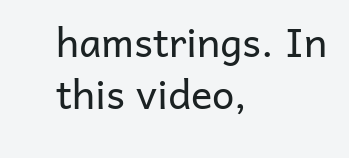hamstrings. In this video,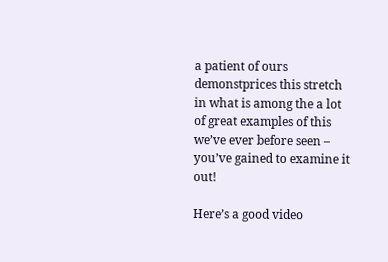a patient of ours demonstprices this stretch in what is among the a lot of great examples of this we’ve ever before seen – you’ve gained to examine it out!

Here’s a good video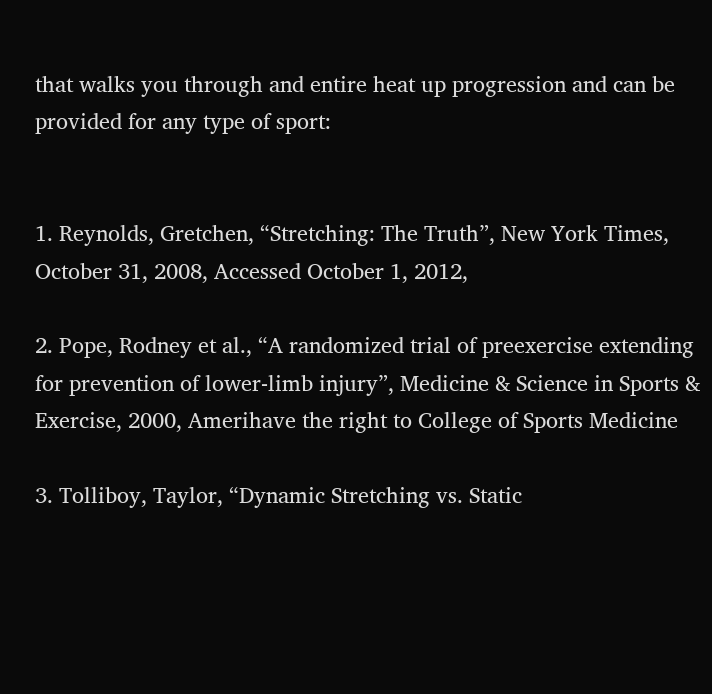that walks you through and entire heat up progression and can be provided for any type of sport:


1. Reynolds, Gretchen, “Stretching: The Truth”, New York Times, October 31, 2008, Accessed October 1, 2012,

2. Pope, Rodney et al., “A randomized trial of preexercise extending for prevention of lower-limb injury”, Medicine & Science in Sports & Exercise, 2000, Amerihave the right to College of Sports Medicine

3. Tolliboy, Taylor, “Dynamic Stretching vs. Static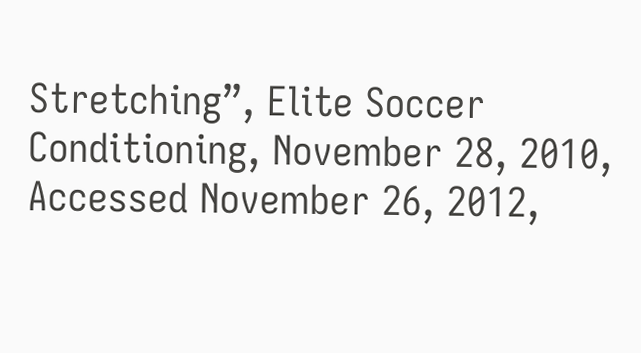Stretching”, Elite Soccer Conditioning, November 28, 2010, Accessed November 26, 2012,